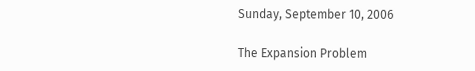Sunday, September 10, 2006

The Expansion Problem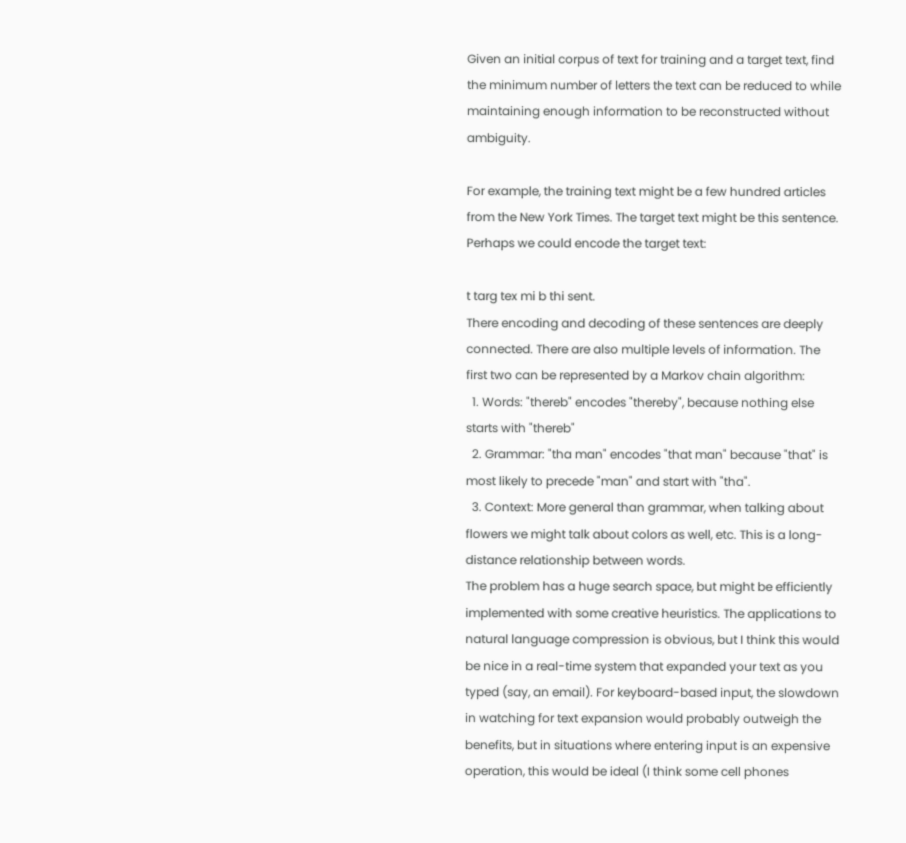Given an initial corpus of text for training and a target text, find the minimum number of letters the text can be reduced to while maintaining enough information to be reconstructed without ambiguity.

For example, the training text might be a few hundred articles from the New York Times. The target text might be this sentence. Perhaps we could encode the target text:

t targ tex mi b thi sent.
There encoding and decoding of these sentences are deeply connected. There are also multiple levels of information. The first two can be represented by a Markov chain algorithm:
  1. Words: "thereb" encodes "thereby", because nothing else starts with "thereb"
  2. Grammar: "tha man" encodes "that man" because "that" is most likely to precede "man" and start with "tha".
  3. Context: More general than grammar, when talking about flowers we might talk about colors as well, etc. This is a long-distance relationship between words.
The problem has a huge search space, but might be efficiently implemented with some creative heuristics. The applications to natural language compression is obvious, but I think this would be nice in a real-time system that expanded your text as you typed (say, an email). For keyboard-based input, the slowdown in watching for text expansion would probably outweigh the benefits, but in situations where entering input is an expensive operation, this would be ideal (I think some cell phones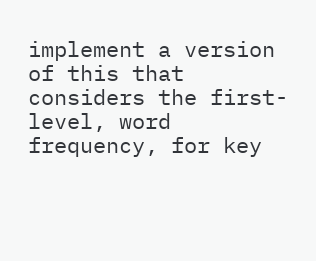implement a version of this that considers the first-level, word frequency, for key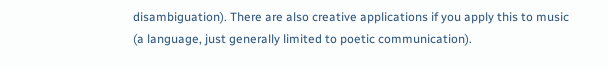disambiguation). There are also creative applications if you apply this to music (a language, just generally limited to poetic communication).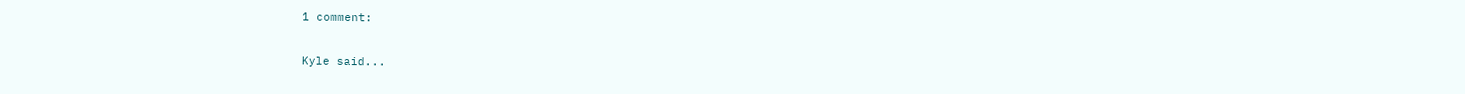1 comment:

Kyle said...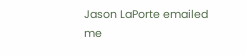Jason LaPorte emailed me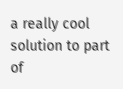a really cool solution to part of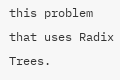this problem that uses Radix Trees.